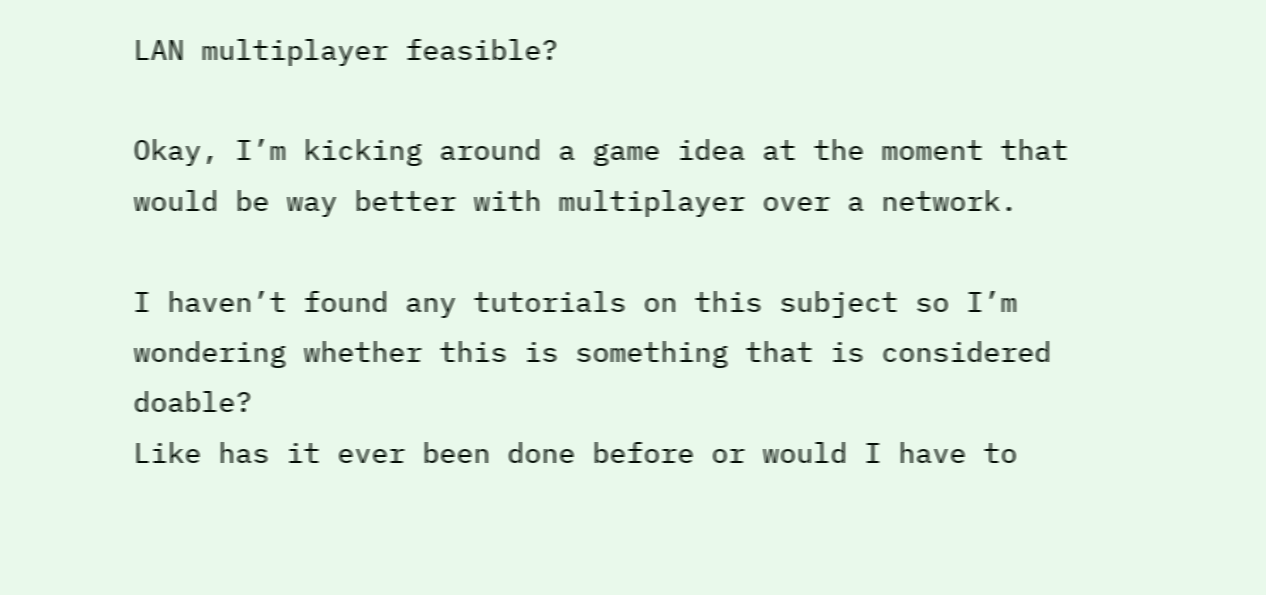LAN multiplayer feasible?

Okay, I’m kicking around a game idea at the moment that would be way better with multiplayer over a network.

I haven’t found any tutorials on this subject so I’m wondering whether this is something that is considered doable?
Like has it ever been done before or would I have to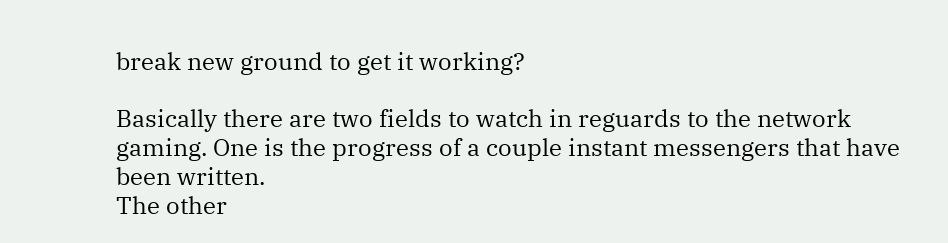break new ground to get it working?

Basically there are two fields to watch in reguards to the network gaming. One is the progress of a couple instant messengers that have been written.
The other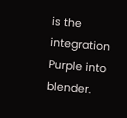is the integration Purple into blender.